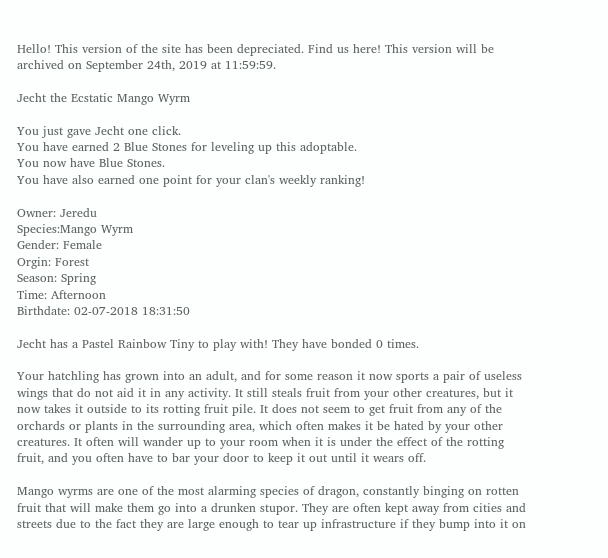Hello! This version of the site has been depreciated. Find us here! This version will be archived on September 24th, 2019 at 11:59:59.

Jecht the Ecstatic Mango Wyrm

You just gave Jecht one click.
You have earned 2 Blue Stones for leveling up this adoptable.
You now have Blue Stones.
You have also earned one point for your clan's weekly ranking!

Owner: Jeredu
Species:Mango Wyrm
Gender: Female
Orgin: Forest
Season: Spring
Time: Afternoon
Birthdate: 02-07-2018 18:31:50

Jecht has a Pastel Rainbow Tiny to play with! They have bonded 0 times.

Your hatchling has grown into an adult, and for some reason it now sports a pair of useless wings that do not aid it in any activity. It still steals fruit from your other creatures, but it now takes it outside to its rotting fruit pile. It does not seem to get fruit from any of the orchards or plants in the surrounding area, which often makes it be hated by your other creatures. It often will wander up to your room when it is under the effect of the rotting fruit, and you often have to bar your door to keep it out until it wears off.

Mango wyrms are one of the most alarming species of dragon, constantly binging on rotten fruit that will make them go into a drunken stupor. They are often kept away from cities and streets due to the fact they are large enough to tear up infrastructure if they bump into it on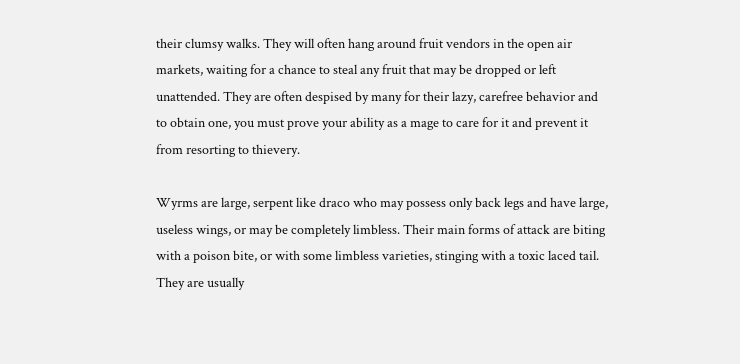their clumsy walks. They will often hang around fruit vendors in the open air markets, waiting for a chance to steal any fruit that may be dropped or left unattended. They are often despised by many for their lazy, carefree behavior and to obtain one, you must prove your ability as a mage to care for it and prevent it from resorting to thievery.

Wyrms are large, serpent like draco who may possess only back legs and have large, useless wings, or may be completely limbless. Their main forms of attack are biting with a poison bite, or with some limbless varieties, stinging with a toxic laced tail. They are usually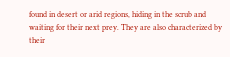found in desert or arid regions, hiding in the scrub and waiting for their next prey. They are also characterized by their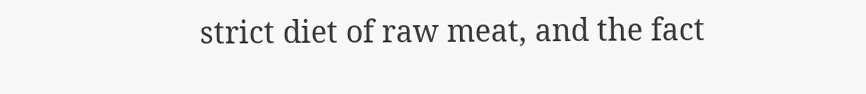strict diet of raw meat, and the fact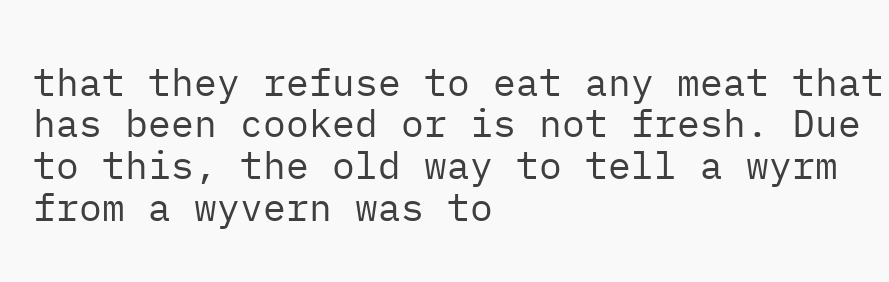that they refuse to eat any meat that has been cooked or is not fresh. Due to this, the old way to tell a wyrm from a wyvern was to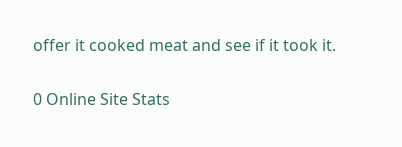offer it cooked meat and see if it took it.

0 Online Site Stats